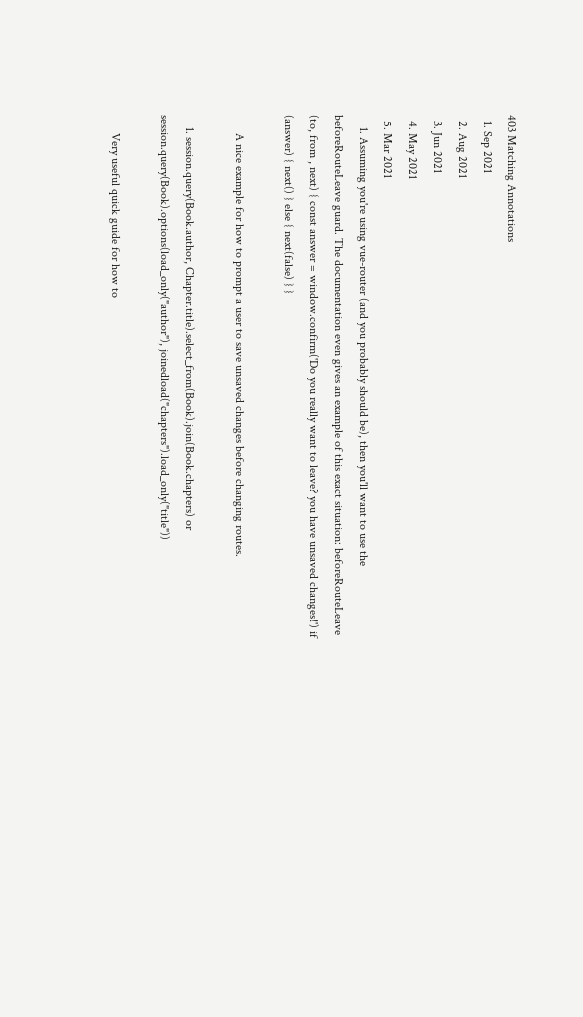403 Matching Annotations
  1. Sep 2021
  2. Aug 2021
  3. Jun 2021
  4. May 2021
  5. Mar 2021
    1. Assuming you're using vue-router (and you probably should be), then you'll want to use the beforeRouteLeave guard. The documentation even gives an example of this exact situation: beforeRouteLeave (to, from , next) { const answer = window.confirm('Do you really want to leave? you have unsaved changes!') if (answer) { next() } else { next(false) } }

      A nice example for how to prompt a user to save unsaved changes before changing routes.

    1. session.query(Book.author, Chapter.title).select_from(Book).join(Book.chapters) or session.query(Book).options(load_only("author"), joinedload("chapters").load_only("title"))

      Very useful quick guide for how to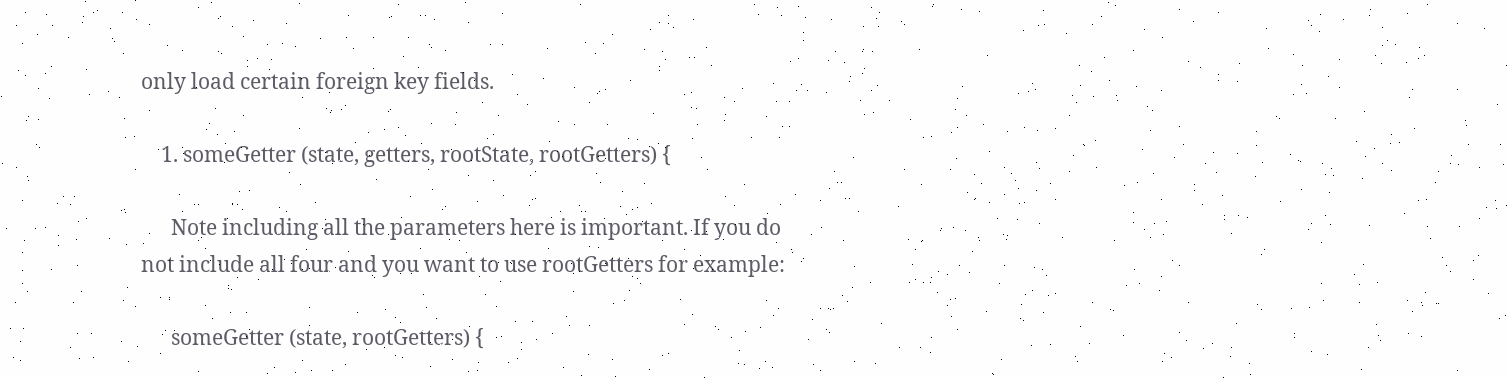only load certain foreign key fields.

    1. someGetter (state, getters, rootState, rootGetters) {

      Note including all the parameters here is important. If you do not include all four and you want to use rootGetters for example:

      someGetter (state, rootGetters) {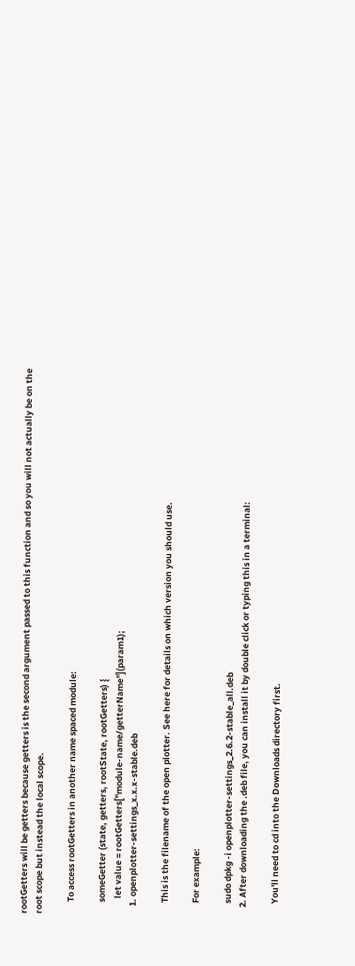rootGetters will be getters because getters is the second argument passed to this function and so you will not actually be on the root scope but instead the local scope.

      To access rootGetters in another name spaced module:

      someGetter (state, getters, rootState, rootGetters) {
        let value = rootGetters["module-name/getterName"](param1);
    1. openplotter-settings_x.x.x-stable.deb

      This is the filename of the open plotter. See here for details on which version you should use.

      For example:

      sudo dpkg -i openplotter-settings_2.6.2-stable_all.deb
    2. After downloading the .deb file, you can install it by double click or typing this in a terminal:

      You'll need to cd into the Downloads directory first.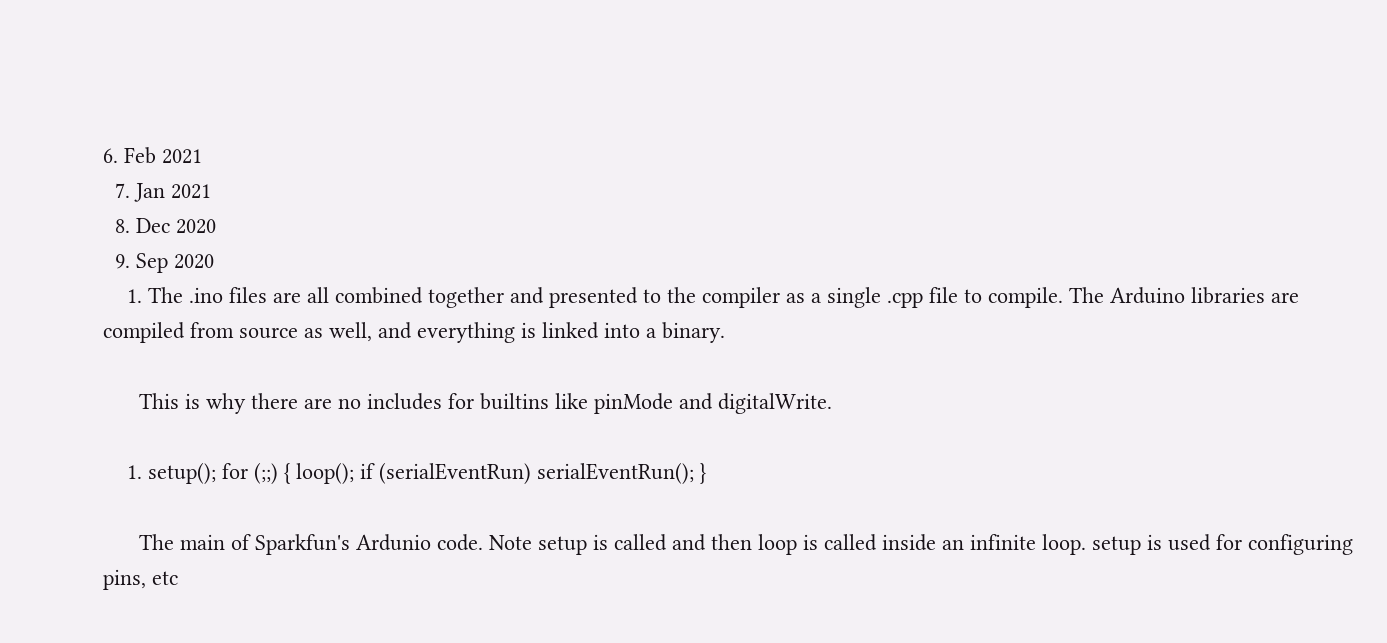6. Feb 2021
  7. Jan 2021
  8. Dec 2020
  9. Sep 2020
    1. The .ino files are all combined together and presented to the compiler as a single .cpp file to compile. The Arduino libraries are compiled from source as well, and everything is linked into a binary.

      This is why there are no includes for builtins like pinMode and digitalWrite.

    1. setup(); for (;;) { loop(); if (serialEventRun) serialEventRun(); }

      The main of Sparkfun's Ardunio code. Note setup is called and then loop is called inside an infinite loop. setup is used for configuring pins, etc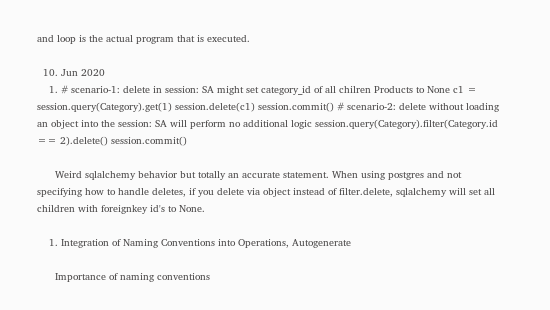and loop is the actual program that is executed.

  10. Jun 2020
    1. # scenario-1: delete in session: SA might set category_id of all chilren Products to None c1 = session.query(Category).get(1) session.delete(c1) session.commit() # scenario-2: delete without loading an object into the session: SA will perform no additional logic session.query(Category).filter(Category.id == 2).delete() session.commit()

      Weird sqlalchemy behavior but totally an accurate statement. When using postgres and not specifying how to handle deletes, if you delete via object instead of filter.delete, sqlalchemy will set all children with foreignkey id's to None.

    1. Integration of Naming Conventions into Operations, Autogenerate

      Importance of naming conventions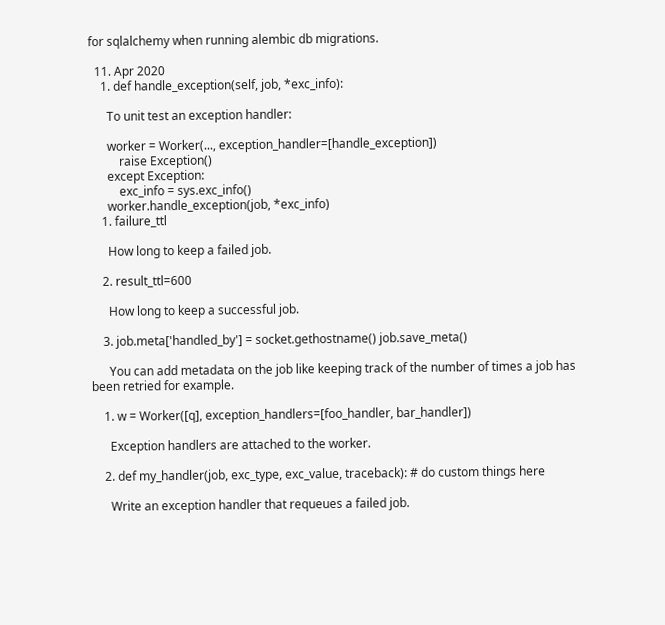for sqlalchemy when running alembic db migrations.

  11. Apr 2020
    1. def handle_exception(self, job, *exc_info):

      To unit test an exception handler:

      worker = Worker(..., exception_handler=[handle_exception])
          raise Exception()
      except Exception:
          exc_info = sys.exc_info()
      worker.handle_exception(job, *exc_info)
    1. failure_ttl

      How long to keep a failed job.

    2. result_ttl=600

      How long to keep a successful job.

    3. job.meta['handled_by'] = socket.gethostname() job.save_meta()

      You can add metadata on the job like keeping track of the number of times a job has been retried for example.

    1. w = Worker([q], exception_handlers=[foo_handler, bar_handler])

      Exception handlers are attached to the worker.

    2. def my_handler(job, exc_type, exc_value, traceback): # do custom things here

      Write an exception handler that requeues a failed job.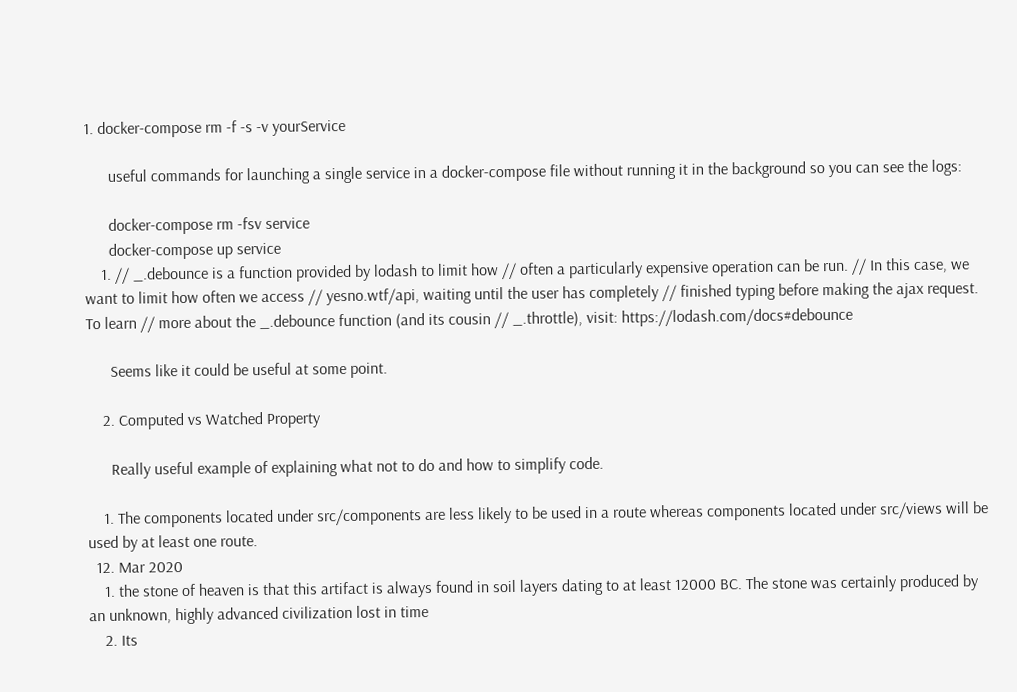1. docker-compose rm -f -s -v yourService

      useful commands for launching a single service in a docker-compose file without running it in the background so you can see the logs:

      docker-compose rm -fsv service
      docker-compose up service
    1. // _.debounce is a function provided by lodash to limit how // often a particularly expensive operation can be run. // In this case, we want to limit how often we access // yesno.wtf/api, waiting until the user has completely // finished typing before making the ajax request. To learn // more about the _.debounce function (and its cousin // _.throttle), visit: https://lodash.com/docs#debounce

      Seems like it could be useful at some point.

    2. Computed vs Watched Property

      Really useful example of explaining what not to do and how to simplify code.

    1. The components located under src/components are less likely to be used in a route whereas components located under src/views will be used by at least one route.
  12. Mar 2020
    1. the stone of heaven is that this artifact is always found in soil layers dating to at least 12000 BC. The stone was certainly produced by an unknown, highly advanced civilization lost in time
    2. Its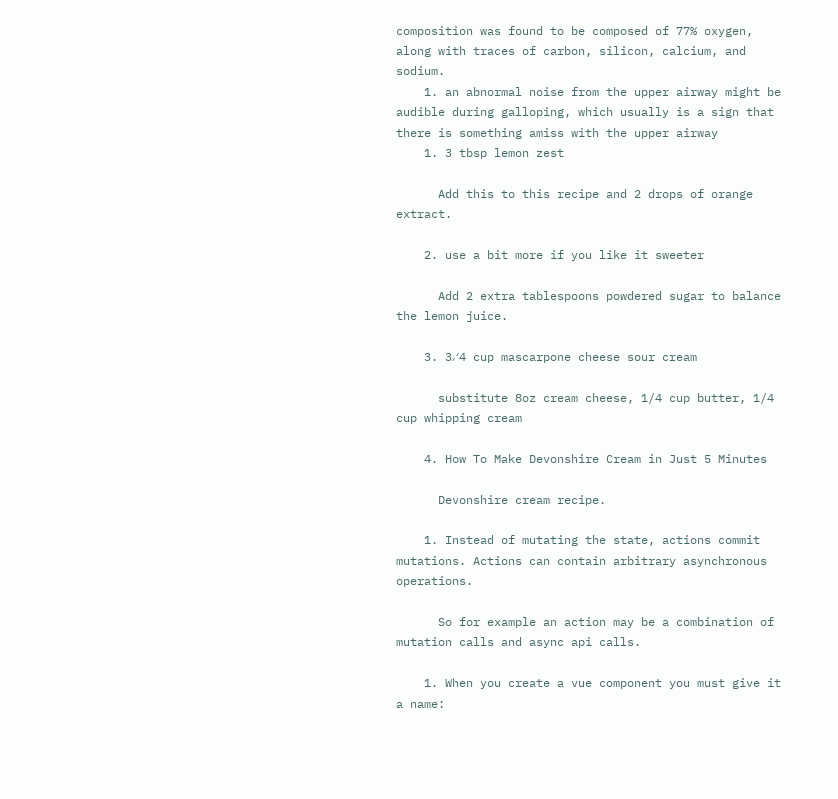composition was found to be composed of 77% oxygen, along with traces of carbon, silicon, calcium, and sodium.
    1. an abnormal noise from the upper airway might be audible during galloping, which usually is a sign that there is something amiss with the upper airway
    1. 3 tbsp lemon zest

      Add this to this recipe and 2 drops of orange extract.

    2. use a bit more if you like it sweeter

      Add 2 extra tablespoons powdered sugar to balance the lemon juice.

    3. 3⁄4 cup mascarpone cheese sour cream

      substitute 8oz cream cheese, 1/4 cup butter, 1/4 cup whipping cream

    4. How To Make Devonshire Cream in Just 5 Minutes

      Devonshire cream recipe.

    1. Instead of mutating the state, actions commit mutations. Actions can contain arbitrary asynchronous operations.

      So for example an action may be a combination of mutation calls and async api calls.

    1. When you create a vue component you must give it a name: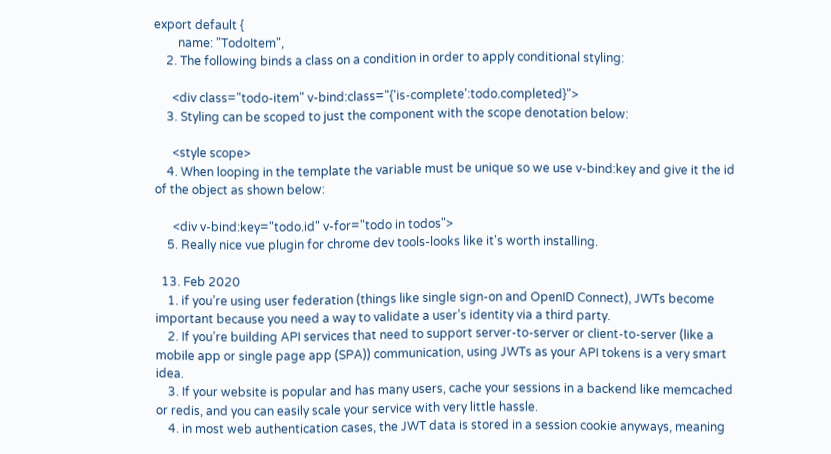export default {
        name: "TodoItem",
    2. The following binds a class on a condition in order to apply conditional styling:

      <div class="todo-item" v-bind:class="{'is-complete':todo.completed}">
    3. Styling can be scoped to just the component with the scope denotation below:

      <style scope>
    4. When looping in the template the variable must be unique so we use v-bind:key and give it the id of the object as shown below:

      <div v-bind:key="todo.id" v-for="todo in todos">
    5. Really nice vue plugin for chrome dev tools-looks like it's worth installing.

  13. Feb 2020
    1. if you’re using user federation (things like single sign-on and OpenID Connect), JWTs become important because you need a way to validate a user’s identity via a third party.
    2. If you’re building API services that need to support server-to-server or client-to-server (like a mobile app or single page app (SPA)) communication, using JWTs as your API tokens is a very smart idea.
    3. If your website is popular and has many users, cache your sessions in a backend like memcached or redis, and you can easily scale your service with very little hassle.
    4. in most web authentication cases, the JWT data is stored in a session cookie anyways, meaning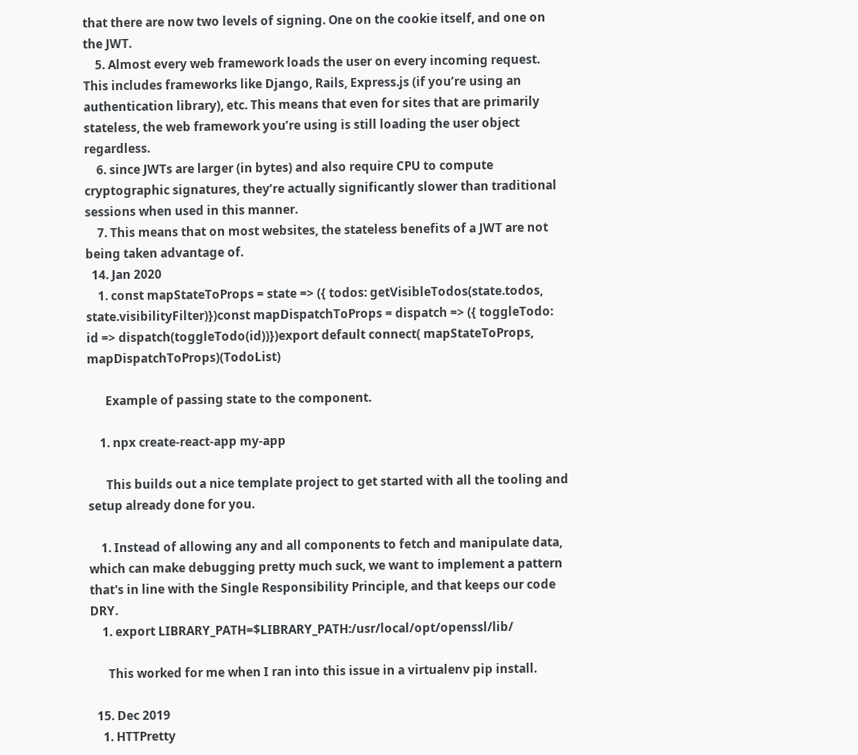that there are now two levels of signing. One on the cookie itself, and one on the JWT.
    5. Almost every web framework loads the user on every incoming request. This includes frameworks like Django, Rails, Express.js (if you’re using an authentication library), etc. This means that even for sites that are primarily stateless, the web framework you’re using is still loading the user object regardless.
    6. since JWTs are larger (in bytes) and also require CPU to compute cryptographic signatures, they’re actually significantly slower than traditional sessions when used in this manner.
    7. This means that on most websites, the stateless benefits of a JWT are not being taken advantage of.
  14. Jan 2020
    1. const mapStateToProps = state => ({ todos: getVisibleTodos(state.todos, state.visibilityFilter)})const mapDispatchToProps = dispatch => ({ toggleTodo: id => dispatch(toggleTodo(id))})export default connect( mapStateToProps, mapDispatchToProps)(TodoList)

      Example of passing state to the component.

    1. npx create-react-app my-app

      This builds out a nice template project to get started with all the tooling and setup already done for you.

    1. Instead of allowing any and all components to fetch and manipulate data, which can make debugging pretty much suck, we want to implement a pattern that's in line with the Single Responsibility Principle, and that keeps our code DRY.
    1. export LIBRARY_PATH=$LIBRARY_PATH:/usr/local/opt/openssl/lib/

      This worked for me when I ran into this issue in a virtualenv pip install.

  15. Dec 2019
    1. HTTPretty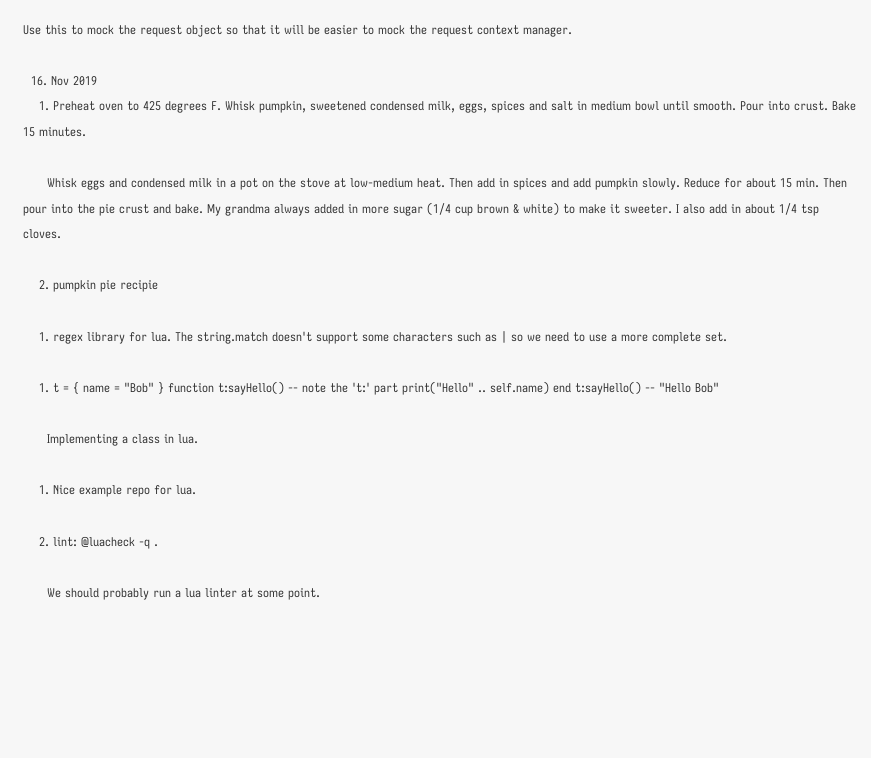Use this to mock the request object so that it will be easier to mock the request context manager.

  16. Nov 2019
    1. Preheat oven to 425 degrees F. Whisk pumpkin, sweetened condensed milk, eggs, spices and salt in medium bowl until smooth. Pour into crust. Bake 15 minutes.

      Whisk eggs and condensed milk in a pot on the stove at low-medium heat. Then add in spices and add pumpkin slowly. Reduce for about 15 min. Then pour into the pie crust and bake. My grandma always added in more sugar (1/4 cup brown & white) to make it sweeter. I also add in about 1/4 tsp cloves.

    2. pumpkin pie recipie

    1. regex library for lua. The string.match doesn't support some characters such as | so we need to use a more complete set.

    1. t = { name = "Bob" } function t:sayHello() -- note the 't:' part print("Hello" .. self.name) end t:sayHello() -- "Hello Bob"

      Implementing a class in lua.

    1. Nice example repo for lua.

    2. lint: @luacheck -q .

      We should probably run a lua linter at some point.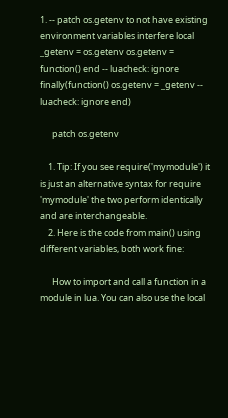1. -- patch os.getenv to not have existing environment variables interfere local _getenv = os.getenv os.getenv = function() end -- luacheck: ignore finally(function() os.getenv = _getenv -- luacheck: ignore end)

      patch os.getenv

    1. Tip: If you see require('mymodule') it is just an alternative syntax for require 'mymodule' the two perform identically and are interchangeable.
    2. Here is the code from main() using different variables, both work fine:

      How to import and call a function in a module in lua. You can also use the local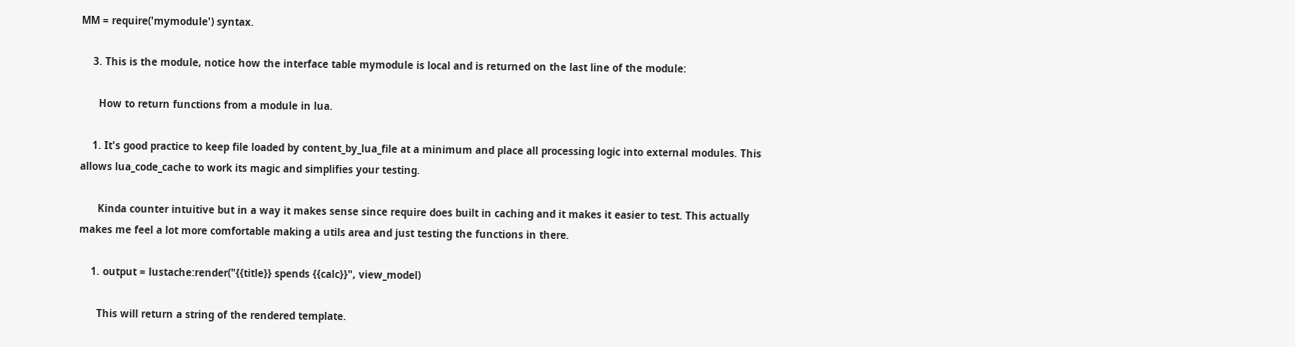MM = require('mymodule') syntax.

    3. This is the module, notice how the interface table mymodule is local and is returned on the last line of the module:

      How to return functions from a module in lua.

    1. It's good practice to keep file loaded by content_by_lua_file at a minimum and place all processing logic into external modules. This allows lua_code_cache to work its magic and simplifies your testing.

      Kinda counter intuitive but in a way it makes sense since require does built in caching and it makes it easier to test. This actually makes me feel a lot more comfortable making a utils area and just testing the functions in there.

    1. output = lustache:render("{{title}} spends {{calc}}", view_model)

      This will return a string of the rendered template.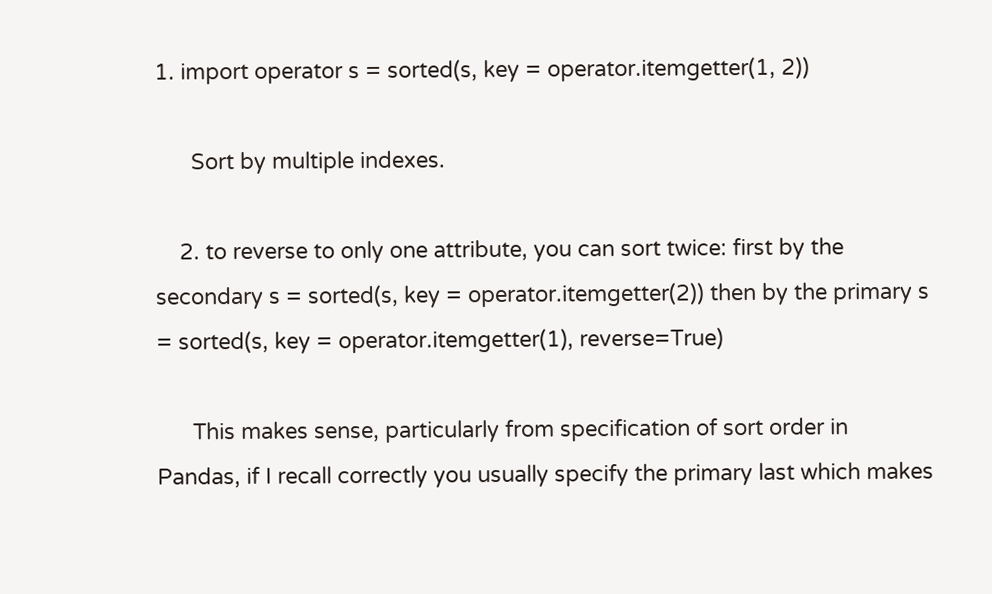1. import operator s = sorted(s, key = operator.itemgetter(1, 2))

      Sort by multiple indexes.

    2. to reverse to only one attribute, you can sort twice: first by the secondary s = sorted(s, key = operator.itemgetter(2)) then by the primary s = sorted(s, key = operator.itemgetter(1), reverse=True)

      This makes sense, particularly from specification of sort order in Pandas, if I recall correctly you usually specify the primary last which makes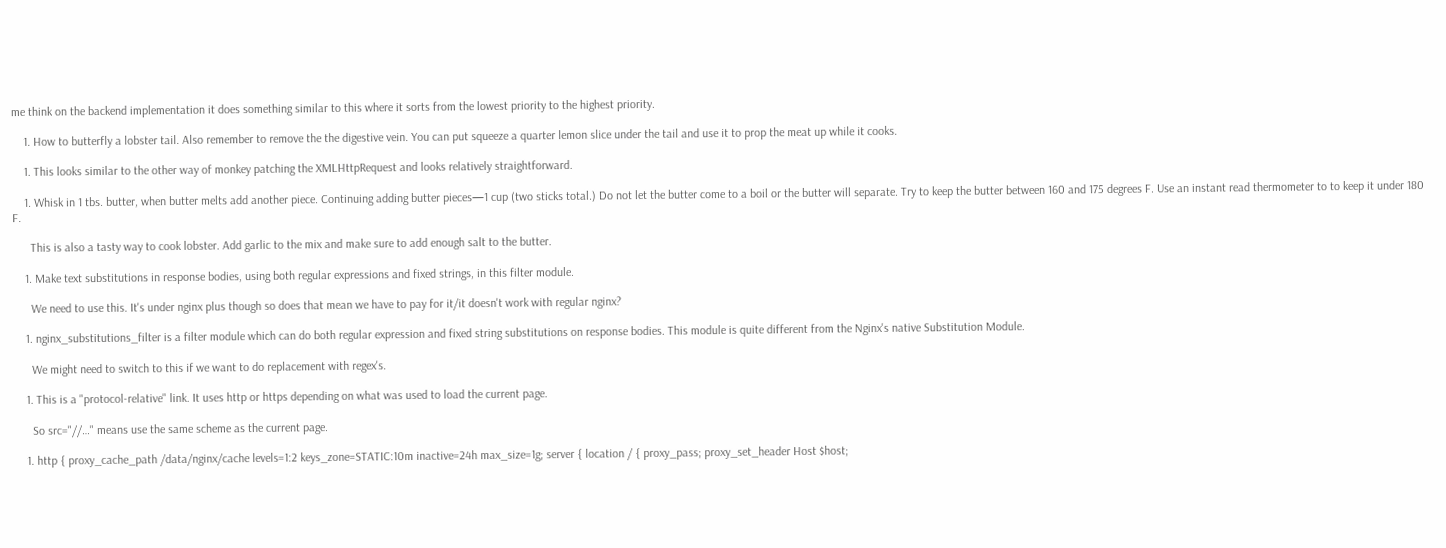me think on the backend implementation it does something similar to this where it sorts from the lowest priority to the highest priority.

    1. How to butterfly a lobster tail. Also remember to remove the the digestive vein. You can put squeeze a quarter lemon slice under the tail and use it to prop the meat up while it cooks.

    1. This looks similar to the other way of monkey patching the XMLHttpRequest and looks relatively straightforward.

    1. Whisk in 1 tbs. butter, when butter melts add another piece. Continuing adding butter pieces—1 cup (two sticks total.) Do not let the butter come to a boil or the butter will separate. Try to keep the butter between 160 and 175 degrees F. Use an instant read thermometer to to keep it under 180 F.

      This is also a tasty way to cook lobster. Add garlic to the mix and make sure to add enough salt to the butter.

    1. Make text substitutions in response bodies, using both regular expressions and fixed strings, in this filter module.

      We need to use this. It's under nginx plus though so does that mean we have to pay for it/it doesn't work with regular nginx?

    1. nginx_substitutions_filter is a filter module which can do both regular expression and fixed string substitutions on response bodies. This module is quite different from the Nginx's native Substitution Module.

      We might need to switch to this if we want to do replacement with regex's.

    1. This is a "protocol-relative" link. It uses http or https depending on what was used to load the current page.

      So src="//…" means use the same scheme as the current page.

    1. http { proxy_cache_path /data/nginx/cache levels=1:2 keys_zone=STATIC:10m inactive=24h max_size=1g; server { location / { proxy_pass; proxy_set_header Host $host;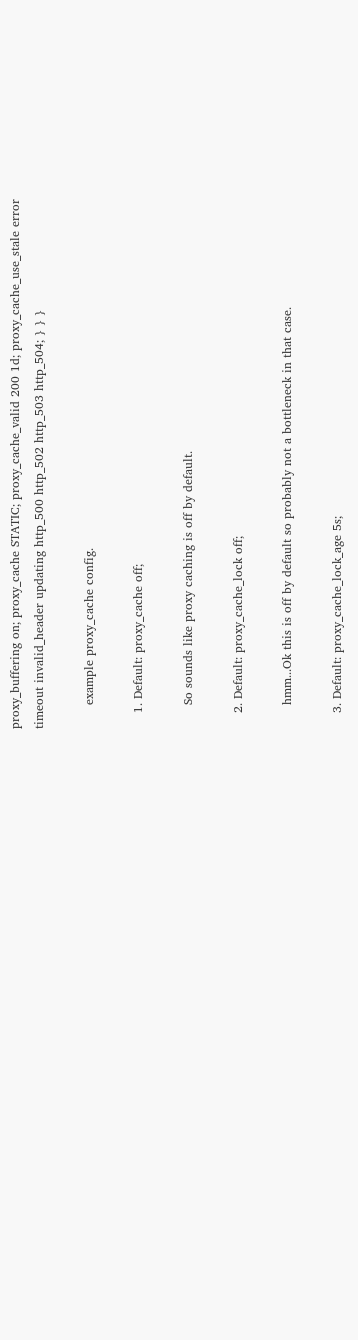proxy_buffering on; proxy_cache STATIC; proxy_cache_valid 200 1d; proxy_cache_use_stale error timeout invalid_header updating http_500 http_502 http_503 http_504; } } }

      example proxy_cache config.

    1. Default: proxy_cache off;

      So sounds like proxy caching is off by default.

    2. Default: proxy_cache_lock off;

      hmm...Ok this is off by default so probably not a bottleneck in that case.

    3. Default: proxy_cache_lock_age 5s;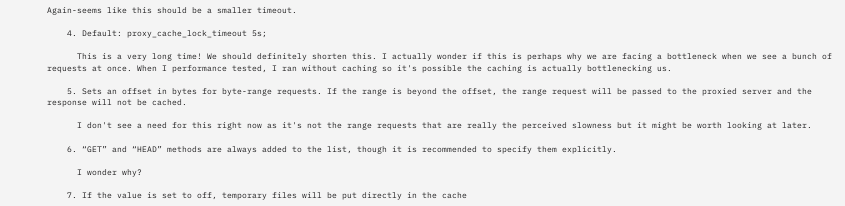Again-seems like this should be a smaller timeout.

    4. Default: proxy_cache_lock_timeout 5s;

      This is a very long time! We should definitely shorten this. I actually wonder if this is perhaps why we are facing a bottleneck when we see a bunch of requests at once. When I performance tested, I ran without caching so it's possible the caching is actually bottlenecking us.

    5. Sets an offset in bytes for byte-range requests. If the range is beyond the offset, the range request will be passed to the proxied server and the response will not be cached.

      I don't see a need for this right now as it's not the range requests that are really the perceived slowness but it might be worth looking at later.

    6. “GET” and “HEAD” methods are always added to the list, though it is recommended to specify them explicitly.

      I wonder why?

    7. If the value is set to off, temporary files will be put directly in the cache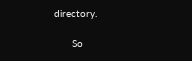directory.

      So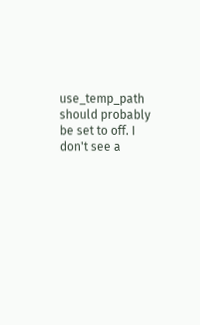use_temp_path should probably be set to off. I don't see a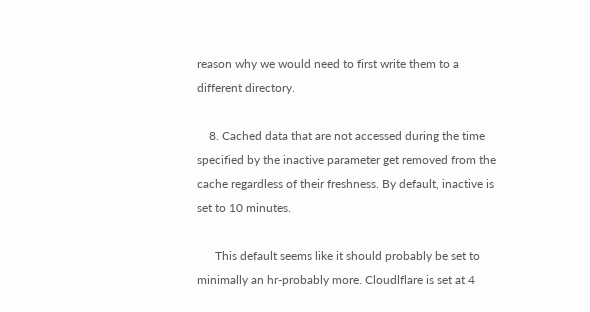reason why we would need to first write them to a different directory.

    8. Cached data that are not accessed during the time specified by the inactive parameter get removed from the cache regardless of their freshness. By default, inactive is set to 10 minutes.

      This default seems like it should probably be set to minimally an hr-probably more. Cloudlflare is set at 4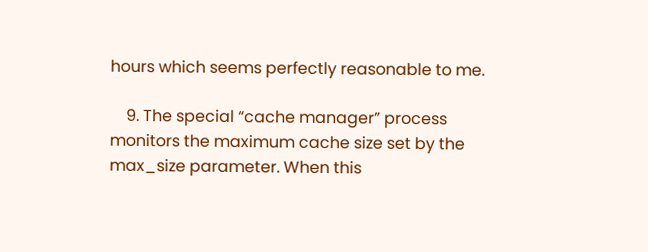hours which seems perfectly reasonable to me.

    9. The special “cache manager” process monitors the maximum cache size set by the max_size parameter. When this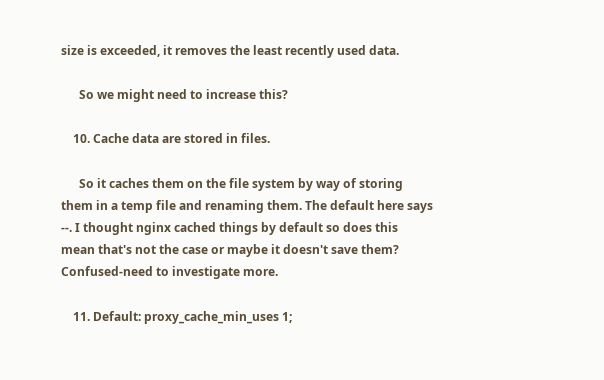size is exceeded, it removes the least recently used data.

      So we might need to increase this?

    10. Cache data are stored in files.

      So it caches them on the file system by way of storing them in a temp file and renaming them. The default here says --. I thought nginx cached things by default so does this mean that's not the case or maybe it doesn't save them? Confused-need to investigate more.

    11. Default: proxy_cache_min_uses 1;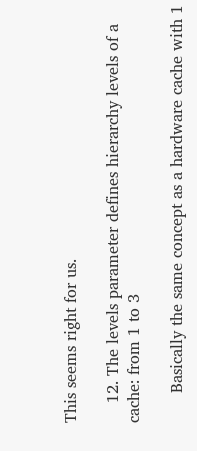This seems right for us.

    12. The levels parameter defines hierarchy levels of a cache: from 1 to 3

      Basically the same concept as a hardware cache with 1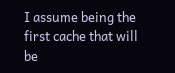I assume being the first cache that will be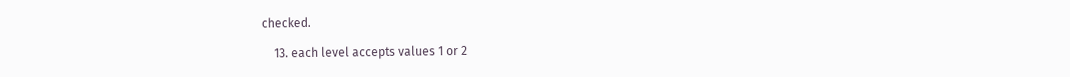checked.

    13. each level accepts values 1 or 2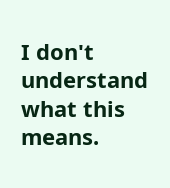I don't understand what this means.